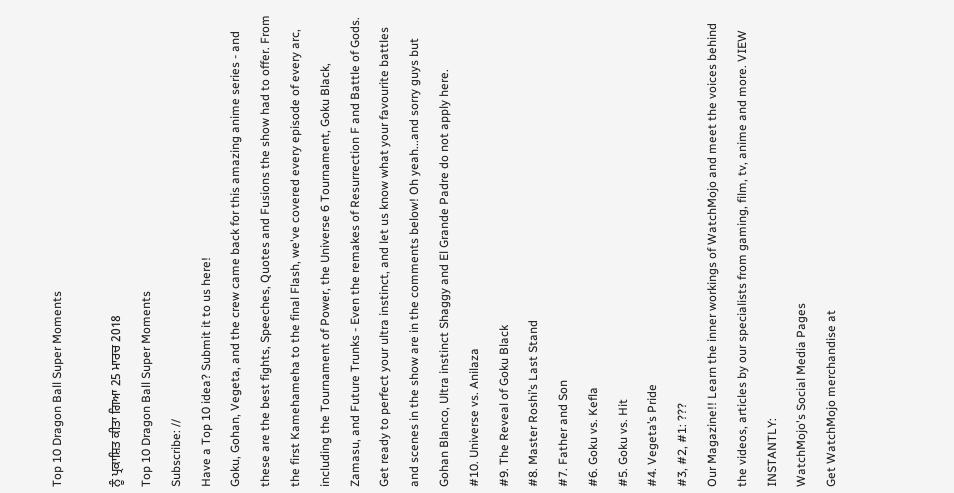Top 10 Dragon Ball Super Moments

ਨੂੰ ਪ੍ਰਕਾਸ਼ਿਤ ਕੀਤਾ ਗਿਆ 25 ਮਾਰਚ 2018
Top 10 Dragon Ball Super Moments
Subscribe: //
Have a Top 10 idea? Submit it to us here!
Goku, Gohan, Vegeta, and the crew came back for this amazing anime series - and these are the best fights, Speeches, Quotes and Fusions the show had to offer. From the first Kamehameha to the final Flash, we've covered every episode of every arc, including the Tournament of Power, the Universe 6 Tournament, Goku Black, Zamasu, and Future Trunks - Even the remakes of Resurrection F and Battle of Gods. Get ready to perfect your ultra instinct, and let us know what your favourite battles and scenes in the show are in the comments below! Oh yeah...and sorry guys but Gohan Blanco, Ultra instinct Shaggy and El Grande Padre do not apply here.
#10. Universe vs. Anilaza
#9. The Reveal of Goku Black
#8. Master Roshi’s Last Stand
#7. Father and Son
#6. Goku vs. Kefla
#5. Goku vs. Hit
#4. Vegeta’s Pride
#3, #2, #1: ???
Our Magazine!! Learn the inner workings of WatchMojo and meet the voices behind the videos, articles by our specialists from gaming, film, tv, anime and more. VIEW INSTANTLY:
WatchMojo's Social Media Pages
Get WatchMojo merchandise at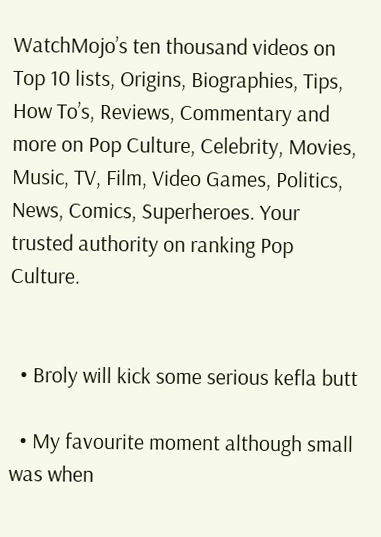WatchMojo’s ten thousand videos on Top 10 lists, Origins, Biographies, Tips, How To’s, Reviews, Commentary and more on Pop Culture, Celebrity, Movies, Music, TV, Film, Video Games, Politics, News, Comics, Superheroes. Your trusted authority on ranking Pop Culture.


  • Broly will kick some serious kefla butt

  • My favourite moment although small was when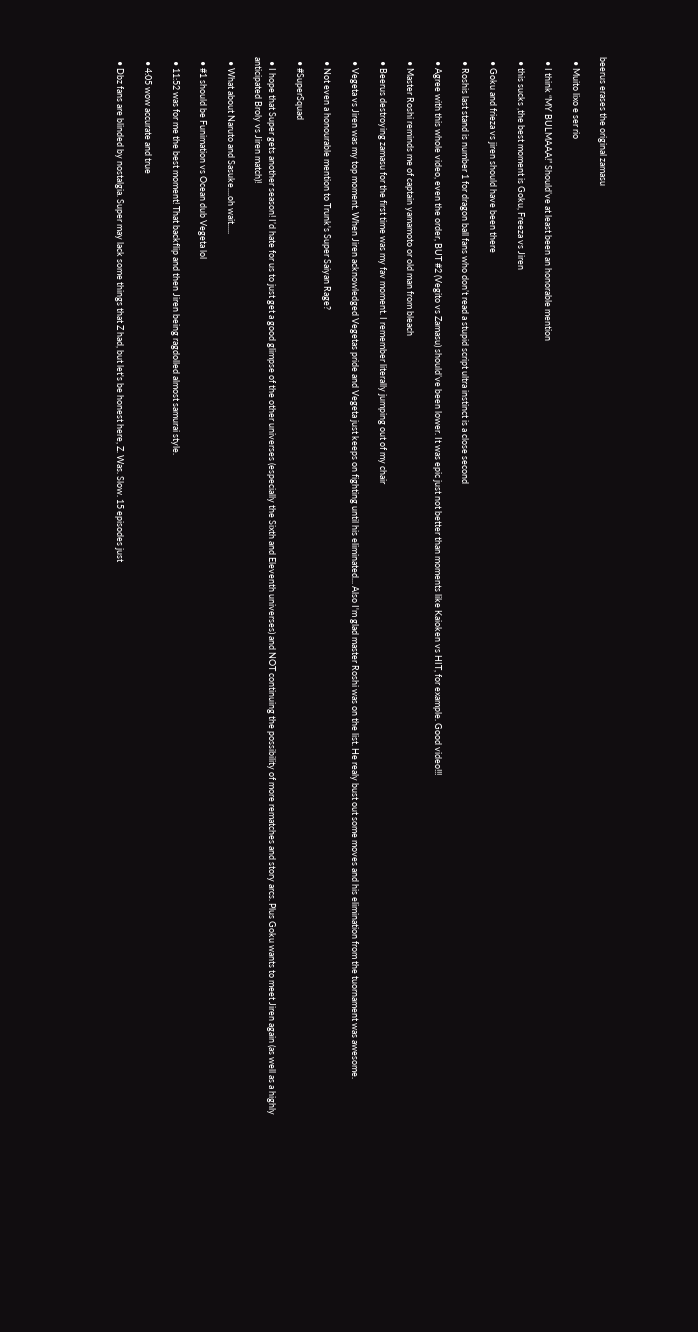beerus erases the original zamasu

  • Muito lixo e ser rio

  • I think “MY BULMAAA!” Should’ve at least been an honorable mention

  • this sucks ,the best moment is Goku, Freeza vs Jiren

  • Goku and frieza vs jiren should have been there

  • Roshis last stand is number 1 for dragon ball fans who don’t read a stupid script ultra instinct is a close second

  • Agree with this whole video, even the order, BUT #2 (Vegito vs Zamasu) should’ve been lower. It was epic just not better than moments like Kaioken vs HIT, for example. Good video!!!

  • Master Roshi reminds me of captain yamamoto or old man from bleach

  • Beerus destroying zamasu for the first time was my fav moment. I remember literally jumping out of my chair

  • Vegeta vs Jiren was my top moment. When Jiren acknowledged Vegetas pride and Vegeta just keeps on fighting until his eliminated... Also I'm glad master Roshi was on the list. He realy bust out some moves and his elimination from the tuornament was awesome.

  • Not even a honourable mention to Trunk's Super Saiyan Rage?

  • #SuperSquad

  • I hope that Super gets another season! I’d hate for us to just get a good glimpse of the other universes (especially the Sixth and Eleventh universes) and NOT continuing the possibility of more rematches and story arcs. Plus Goku wants to meet Jiren again (as well as a highly anticipated Broly vs Jiren match)!

  • What about Naruto and Sasuke....oh wait.....

  • #1 should be Funimation vs Ocean dub Vegeta lol

  • 11:52 was for me the best moment! That backflip and then Jiren being ragdolled almost samurai style.

  • 4:05 wow accurate and true

  • Dbz fans are blinded by nostalgia. Super may lack some things that Z had, but let's be honest here, Z. Was. Slow. 15 episodes just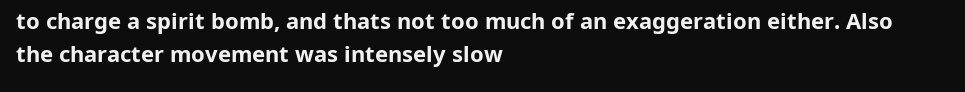to charge a spirit bomb, and thats not too much of an exaggeration either. Also the character movement was intensely slow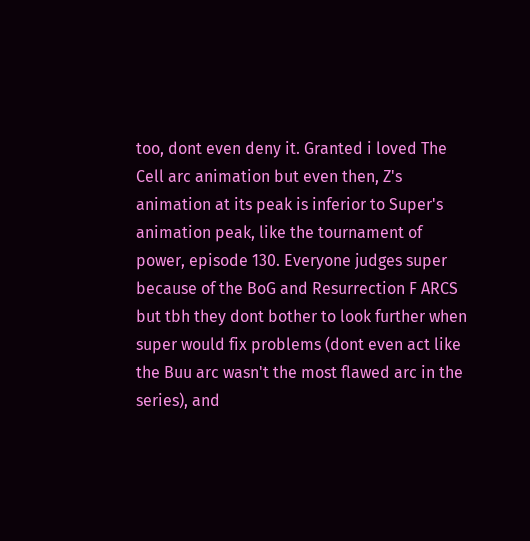too, dont even deny it. Granted i loved The Cell arc animation but even then, Z's animation at its peak is inferior to Super's animation peak, like the tournament of power, episode 130. Everyone judges super because of the BoG and Resurrection F ARCS but tbh they dont bother to look further when super would fix problems (dont even act like the Buu arc wasn't the most flawed arc in the series), and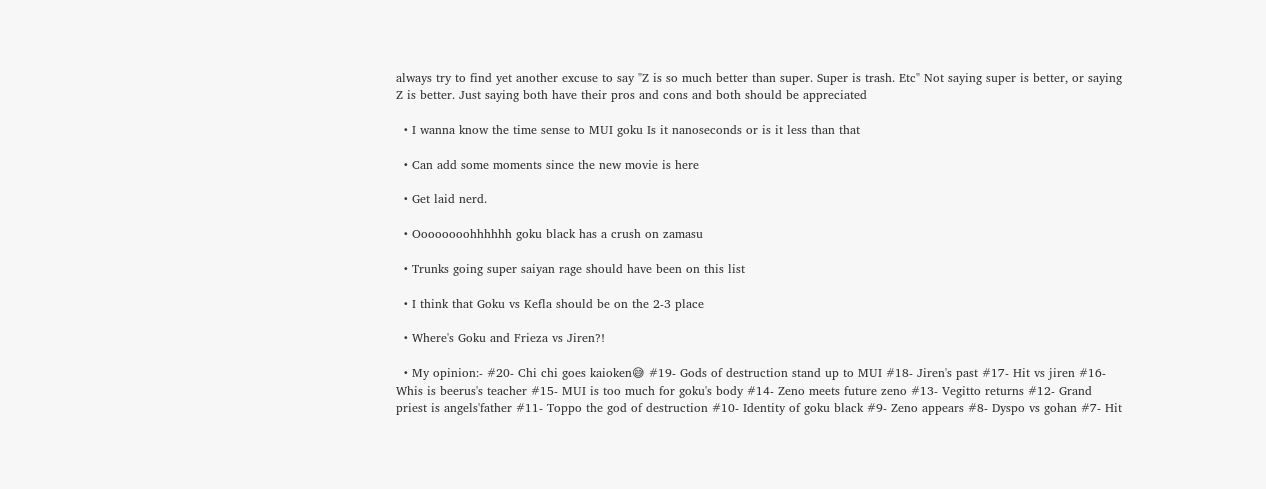always try to find yet another excuse to say "Z is so much better than super. Super is trash. Etc" Not saying super is better, or saying Z is better. Just saying both have their pros and cons and both should be appreciated

  • I wanna know the time sense to MUI goku Is it nanoseconds or is it less than that

  • Can add some moments since the new movie is here

  • Get laid nerd.

  • Oooooooohhhhhh goku black has a crush on zamasu

  • Trunks going super saiyan rage should have been on this list

  • I think that Goku vs Kefla should be on the 2-3 place

  • Where's Goku and Frieza vs Jiren?!

  • My opinion:- #20- Chi chi goes kaioken😅 #19- Gods of destruction stand up to MUI #18- Jiren's past #17- Hit vs jiren #16- Whis is beerus's teacher #15- MUI is too much for goku's body #14- Zeno meets future zeno #13- Vegitto returns #12- Grand priest is angels'father #11- Toppo the god of destruction #10- Identity of goku black #9- Zeno appears #8- Dyspo vs gohan #7- Hit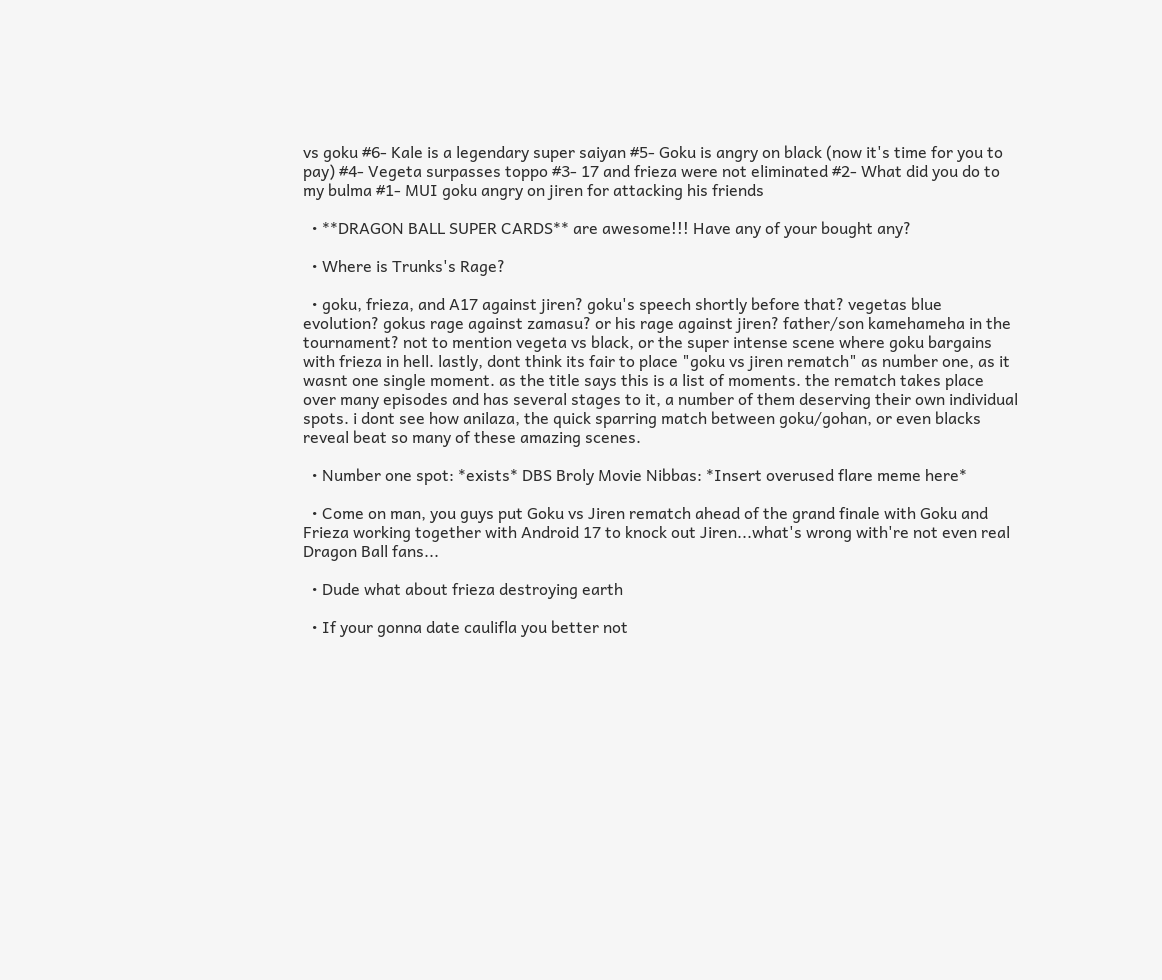vs goku #6- Kale is a legendary super saiyan #5- Goku is angry on black (now it's time for you to pay) #4- Vegeta surpasses toppo #3- 17 and frieza were not eliminated #2- What did you do to my bulma #1- MUI goku angry on jiren for attacking his friends

  • **DRAGON BALL SUPER CARDS** are awesome!!! Have any of your bought any?

  • Where is Trunks's Rage?

  • goku, frieza, and A17 against jiren? goku's speech shortly before that? vegetas blue evolution? gokus rage against zamasu? or his rage against jiren? father/son kamehameha in the tournament? not to mention vegeta vs black, or the super intense scene where goku bargains with frieza in hell. lastly, dont think its fair to place "goku vs jiren rematch" as number one, as it wasnt one single moment. as the title says this is a list of moments. the rematch takes place over many episodes and has several stages to it, a number of them deserving their own individual spots. i dont see how anilaza, the quick sparring match between goku/gohan, or even blacks reveal beat so many of these amazing scenes.

  • Number one spot: *exists* DBS Broly Movie Nibbas: *Insert overused flare meme here*

  • Come on man, you guys put Goku vs Jiren rematch ahead of the grand finale with Goku and Frieza working together with Android 17 to knock out Jiren...what's wrong with're not even real Dragon Ball fans...

  • Dude what about frieza destroying earth

  • If your gonna date caulifla you better not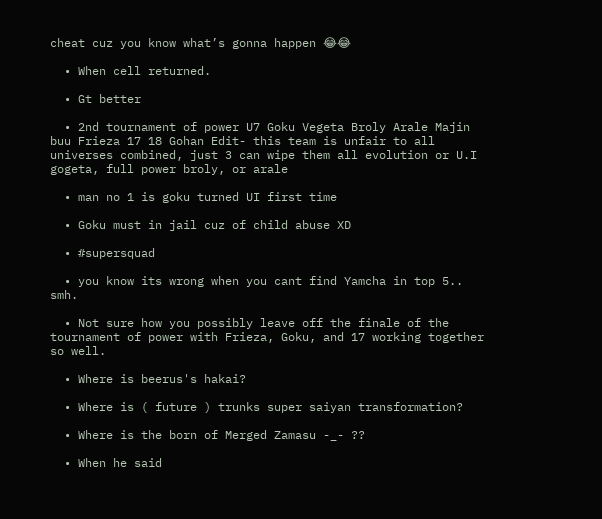cheat cuz you know what’s gonna happen 😂😂

  • When cell returned.

  • Gt better

  • 2nd tournament of power U7 Goku Vegeta Broly Arale Majin buu Frieza 17 18 Gohan Edit- this team is unfair to all universes combined, just 3 can wipe them all evolution or U.I gogeta, full power broly, or arale

  • man no 1 is goku turned UI first time

  • Goku must in jail cuz of child abuse XD

  • #supersquad

  • you know its wrong when you cant find Yamcha in top 5.. smh.

  • Not sure how you possibly leave off the finale of the tournament of power with Frieza, Goku, and 17 working together so well.

  • Where is beerus's hakai?

  • Where is ( future ) trunks super saiyan transformation?

  • Where is the born of Merged Zamasu -_- ??

  • When he said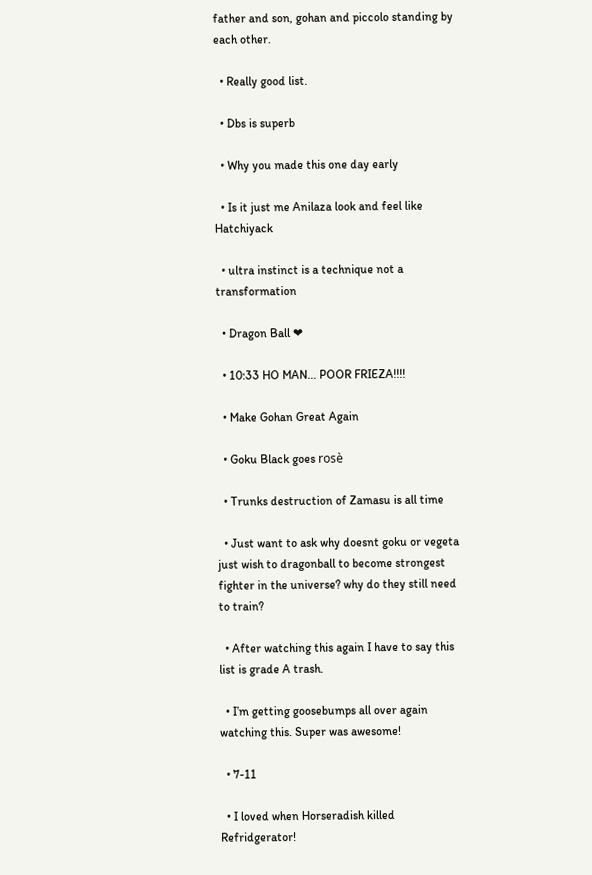father and son, gohan and piccolo standing by each other.

  • Really good list.

  • Dbs is superb

  • Why you made this one day early

  • Is it just me Anilaza look and feel like Hatchiyack

  • ultra instinct is a technique not a transformation

  • Dragon Ball ❤

  • 10:33 HO MAN... POOR FRIEZA!!!!

  • Make Gohan Great Again

  • Goku Black goes rosè

  • Trunks destruction of Zamasu is all time

  • Just want to ask why doesnt goku or vegeta just wish to dragonball to become strongest fighter in the universe? why do they still need to train?

  • After watching this again I have to say this list is grade A trash.

  • I’m getting goosebumps all over again watching this. Super was awesome!

  • 7-11

  • I loved when Horseradish killed Refridgerator!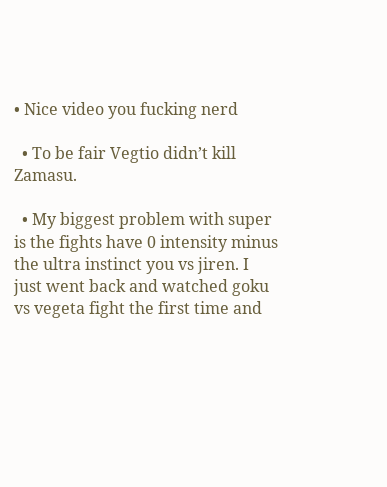• Nice video you fucking nerd

  • To be fair Vegtio didn’t kill Zamasu.

  • My biggest problem with super is the fights have 0 intensity minus the ultra instinct you vs jiren. I just went back and watched goku vs vegeta fight the first time and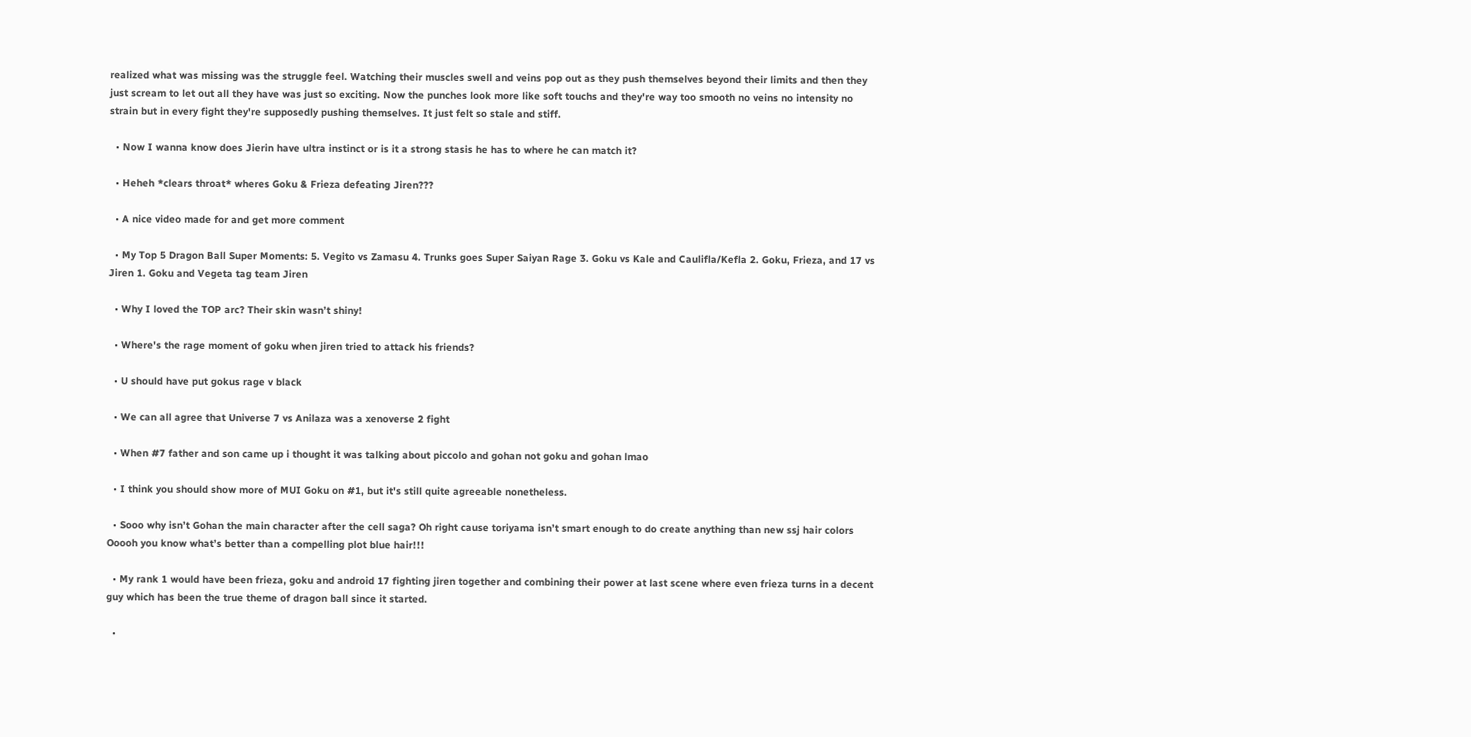realized what was missing was the struggle feel. Watching their muscles swell and veins pop out as they push themselves beyond their limits and then they just scream to let out all they have was just so exciting. Now the punches look more like soft touchs and they're way too smooth no veins no intensity no strain but in every fight they're supposedly pushing themselves. It just felt so stale and stiff.

  • Now I wanna know does Jierin have ultra instinct or is it a strong stasis he has to where he can match it?

  • Heheh *clears throat* wheres Goku & Frieza defeating Jiren???

  • A nice video made for and get more comment

  • My Top 5 Dragon Ball Super Moments: 5. Vegito vs Zamasu 4. Trunks goes Super Saiyan Rage 3. Goku vs Kale and Caulifla/Kefla 2. Goku, Frieza, and 17 vs Jiren 1. Goku and Vegeta tag team Jiren

  • Why I loved the TOP arc? Their skin wasn’t shiny!

  • Where's the rage moment of goku when jiren tried to attack his friends?

  • U should have put gokus rage v black

  • We can all agree that Universe 7 vs Anilaza was a xenoverse 2 fight

  • When #7 father and son came up i thought it was talking about piccolo and gohan not goku and gohan lmao

  • I think you should show more of MUI Goku on #1, but it's still quite agreeable nonetheless.

  • Sooo why isn’t Gohan the main character after the cell saga? Oh right cause toriyama isn’t smart enough to do create anything than new ssj hair colors Ooooh you know what’s better than a compelling plot blue hair!!!

  • My rank 1 would have been frieza, goku and android 17 fighting jiren together and combining their power at last scene where even frieza turns in a decent guy which has been the true theme of dragon ball since it started.

  •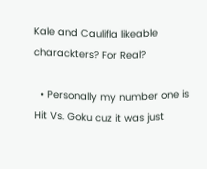Kale and Caulifla likeable charackters? For Real?

  • Personally my number one is Hit Vs. Goku cuz it was just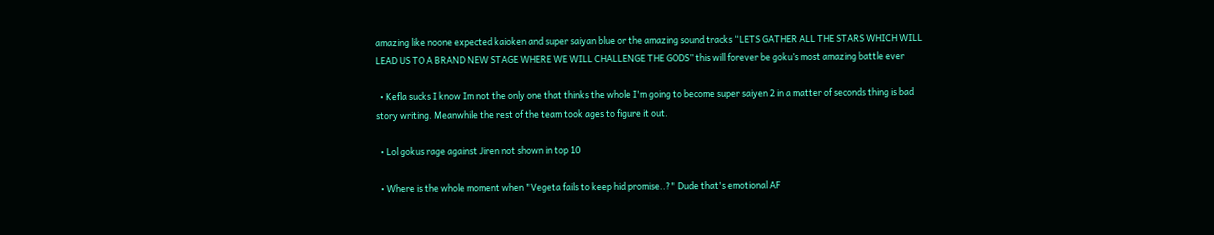amazing like noone expected kaioken and super saiyan blue or the amazing sound tracks “LETS GATHER ALL THE STARS WHICH WILL LEAD US TO A BRAND NEW STAGE WHERE WE WILL CHALLENGE THE GODS” this will forever be goku’s most amazing battle ever

  • Kefla sucks I know Im not the only one that thinks the whole I'm going to become super saiyen 2 in a matter of seconds thing is bad story writing. Meanwhile the rest of the team took ages to figure it out.

  • Lol gokus rage against Jiren not shown in top 10

  • Where is the whole moment when "Vegeta fails to keep hid promise..?" Dude that's emotional AF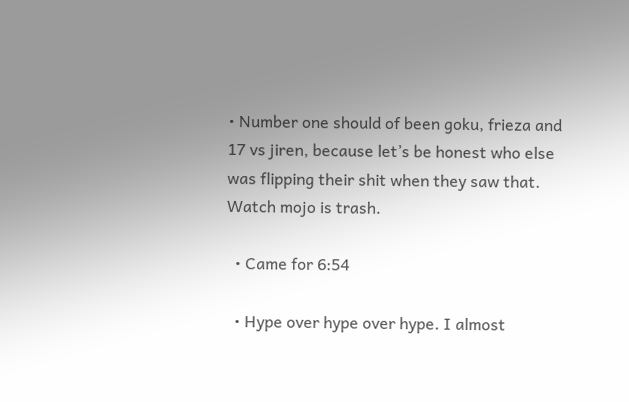• Number one should of been goku, frieza and 17 vs jiren, because let’s be honest who else was flipping their shit when they saw that. Watch mojo is trash.

  • Came for 6:54

  • Hype over hype over hype. I almost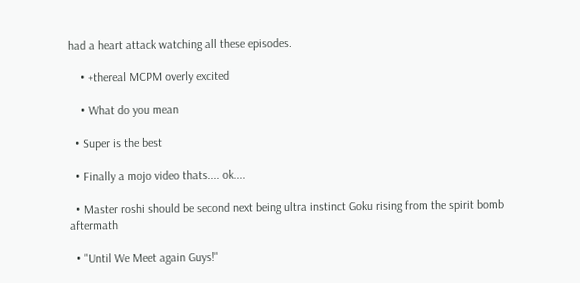had a heart attack watching all these episodes.

    • +thereal MCPM overly excited

    • What do you mean

  • Super is the best

  • Finally a mojo video thats.... ok....

  • Master roshi should be second next being ultra instinct Goku rising from the spirit bomb aftermath

  • "Until We Meet again Guys!"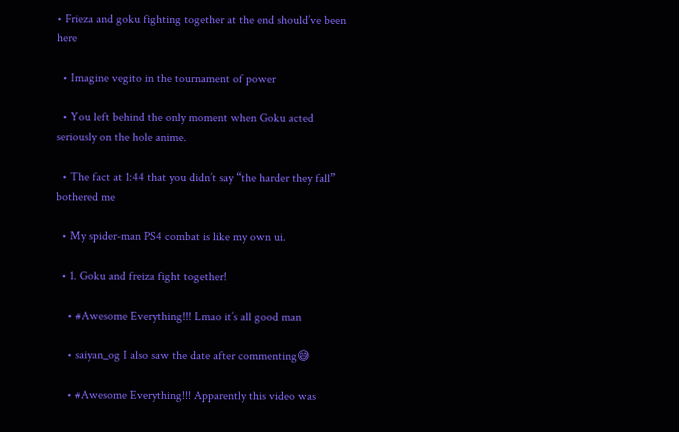• Frieza and goku fighting together at the end should’ve been here

  • Imagine vegito in the tournament of power

  • You left behind the only moment when Goku acted seriously on the hole anime.

  • The fact at 1:44 that you didn’t say “the harder they fall” bothered me

  • My spider-man PS4 combat is like my own ui.

  • 1. Goku and freiza fight together!

    • #Awesome Everything!!! Lmao it’s all good man

    • saiyan_og I also saw the date after commenting😅

    • #Awesome Everything!!! Apparently this video was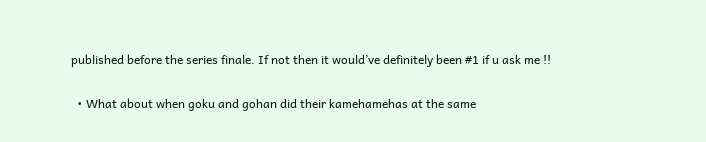published before the series finale. If not then it would’ve definitely been #1 if u ask me !!

  • What about when goku and gohan did their kamehamehas at the same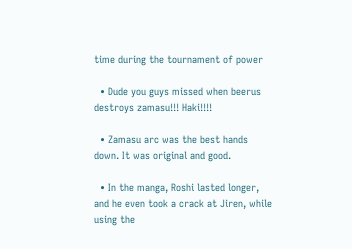time during the tournament of power

  • Dude you guys missed when beerus destroys zamasu!!! Haki!!!!

  • Zamasu arc was the best hands down. It was original and good.

  • In the manga, Roshi lasted longer, and he even took a crack at Jiren, while using the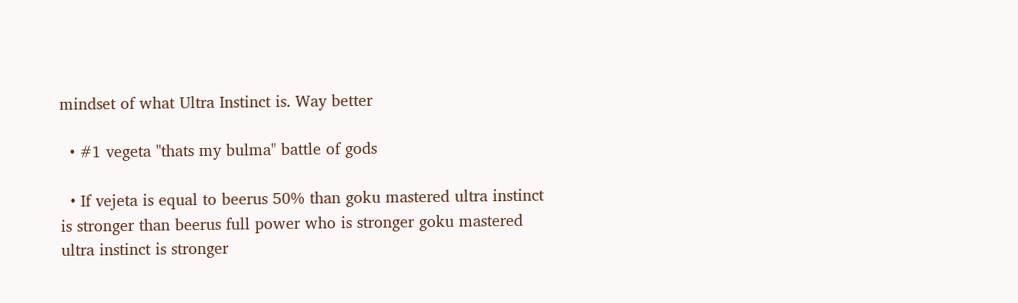mindset of what Ultra Instinct is. Way better

  • #1 vegeta "thats my bulma" battle of gods

  • If vejeta is equal to beerus 50% than goku mastered ultra instinct is stronger than beerus full power who is stronger goku mastered ultra instinct is stronger